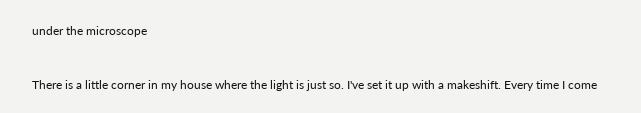under the microscope


There is a little corner in my house where the light is just so. I've set it up with a makeshift. Every time I come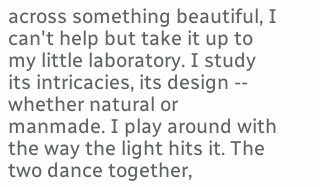across something beautiful, I can't help but take it up to my little laboratory. I study its intricacies, its design -- whether natural or manmade. I play around with the way the light hits it. The two dance together,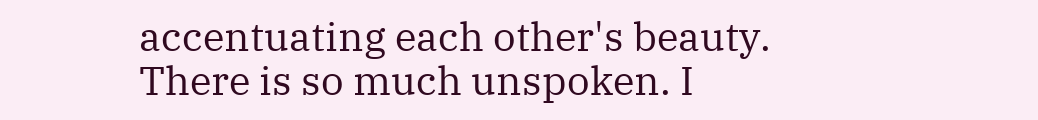accentuating each other's beauty. There is so much unspoken. I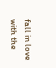fall in love with the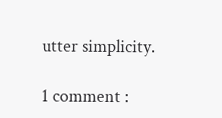utter simplicity.

1 comment :